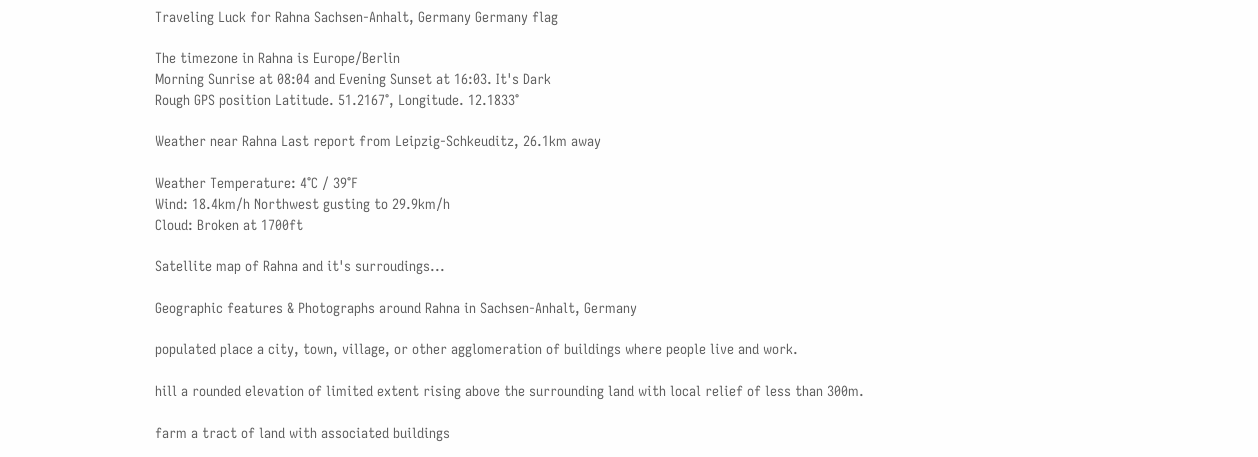Traveling Luck for Rahna Sachsen-Anhalt, Germany Germany flag

The timezone in Rahna is Europe/Berlin
Morning Sunrise at 08:04 and Evening Sunset at 16:03. It's Dark
Rough GPS position Latitude. 51.2167°, Longitude. 12.1833°

Weather near Rahna Last report from Leipzig-Schkeuditz, 26.1km away

Weather Temperature: 4°C / 39°F
Wind: 18.4km/h Northwest gusting to 29.9km/h
Cloud: Broken at 1700ft

Satellite map of Rahna and it's surroudings...

Geographic features & Photographs around Rahna in Sachsen-Anhalt, Germany

populated place a city, town, village, or other agglomeration of buildings where people live and work.

hill a rounded elevation of limited extent rising above the surrounding land with local relief of less than 300m.

farm a tract of land with associated buildings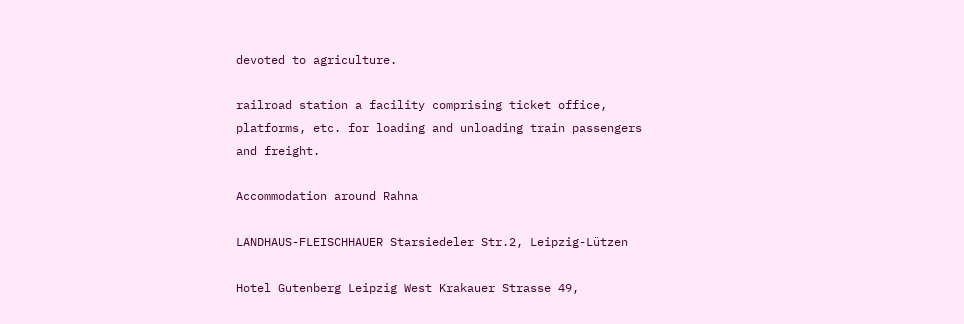devoted to agriculture.

railroad station a facility comprising ticket office, platforms, etc. for loading and unloading train passengers and freight.

Accommodation around Rahna

LANDHAUS-FLEISCHHAUER Starsiedeler Str.2, Leipzig-Lützen

Hotel Gutenberg Leipzig West Krakauer Strasse 49,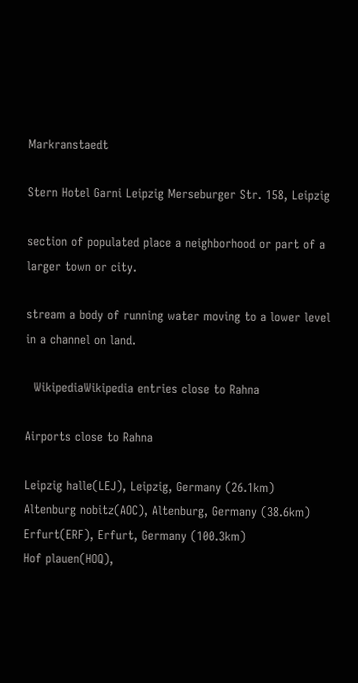Markranstaedt

Stern Hotel Garni Leipzig Merseburger Str. 158, Leipzig

section of populated place a neighborhood or part of a larger town or city.

stream a body of running water moving to a lower level in a channel on land.

  WikipediaWikipedia entries close to Rahna

Airports close to Rahna

Leipzig halle(LEJ), Leipzig, Germany (26.1km)
Altenburg nobitz(AOC), Altenburg, Germany (38.6km)
Erfurt(ERF), Erfurt, Germany (100.3km)
Hof plauen(HOQ),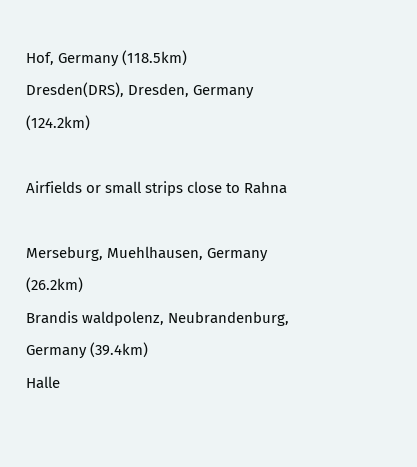Hof, Germany (118.5km)
Dresden(DRS), Dresden, Germany (124.2km)

Airfields or small strips close to Rahna

Merseburg, Muehlhausen, Germany (26.2km)
Brandis waldpolenz, Neubrandenburg, Germany (39.4km)
Halle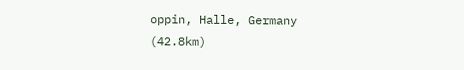oppin, Halle, Germany (42.8km)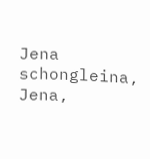Jena schongleina, Jena,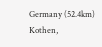Germany (52.4km)
Kothen,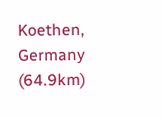Koethen, Germany (64.9km)